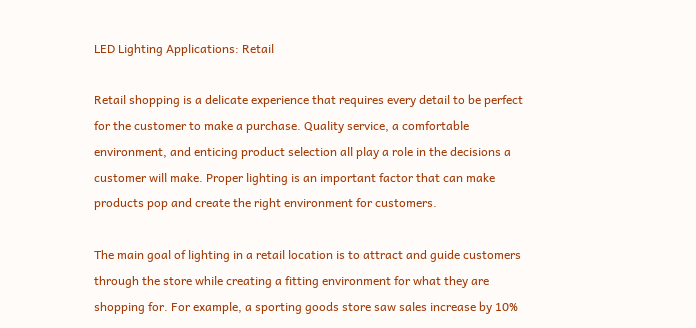LED Lighting Applications: Retail

Retail shopping is a delicate experience that requires every detail to be perfect for the customer to make a purchase. Quality service, a comfortable environment, and enticing product selection all play a role in the decisions a customer will make. Proper lighting is an important factor that can make products pop and create the right environment for customers.

The main goal of lighting in a retail location is to attract and guide customers through the store while creating a fitting environment for what they are shopping for. For example, a sporting goods store saw sales increase by 10%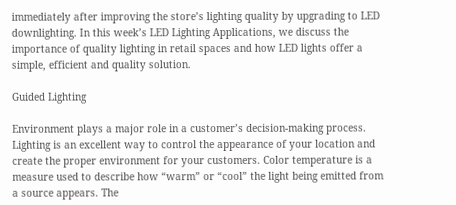immediately after improving the store’s lighting quality by upgrading to LED downlighting. In this week’s LED Lighting Applications, we discuss the importance of quality lighting in retail spaces and how LED lights offer a simple, efficient and quality solution.

Guided Lighting

Environment plays a major role in a customer’s decision-making process. Lighting is an excellent way to control the appearance of your location and create the proper environment for your customers. Color temperature is a measure used to describe how “warm” or “cool” the light being emitted from a source appears. The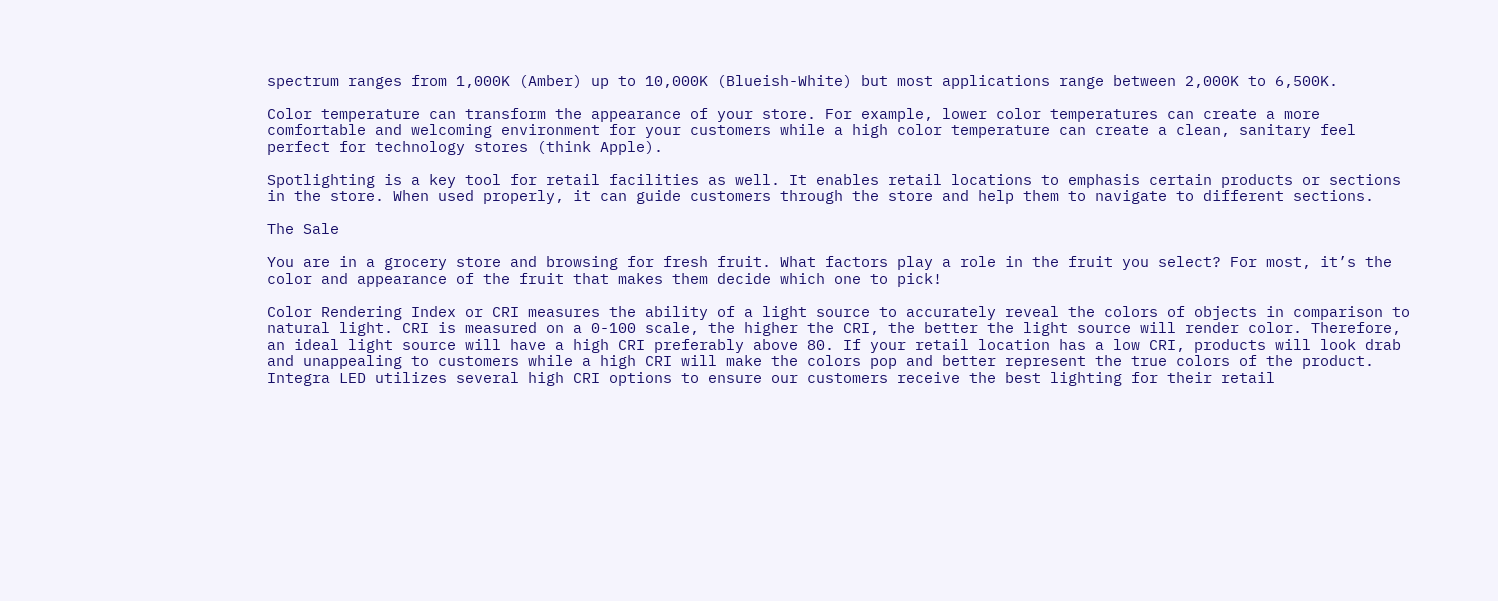spectrum ranges from 1,000K (Amber) up to 10,000K (Blueish-White) but most applications range between 2,000K to 6,500K.

Color temperature can transform the appearance of your store. For example, lower color temperatures can create a more comfortable and welcoming environment for your customers while a high color temperature can create a clean, sanitary feel perfect for technology stores (think Apple).

Spotlighting is a key tool for retail facilities as well. It enables retail locations to emphasis certain products or sections in the store. When used properly, it can guide customers through the store and help them to navigate to different sections.

The Sale

You are in a grocery store and browsing for fresh fruit. What factors play a role in the fruit you select? For most, it’s the color and appearance of the fruit that makes them decide which one to pick!

Color Rendering Index or CRI measures the ability of a light source to accurately reveal the colors of objects in comparison to natural light. CRI is measured on a 0-100 scale, the higher the CRI, the better the light source will render color. Therefore, an ideal light source will have a high CRI preferably above 80. If your retail location has a low CRI, products will look drab and unappealing to customers while a high CRI will make the colors pop and better represent the true colors of the product. Integra LED utilizes several high CRI options to ensure our customers receive the best lighting for their retail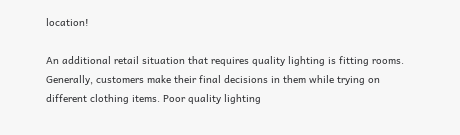location!

An additional retail situation that requires quality lighting is fitting rooms. Generally, customers make their final decisions in them while trying on different clothing items. Poor quality lighting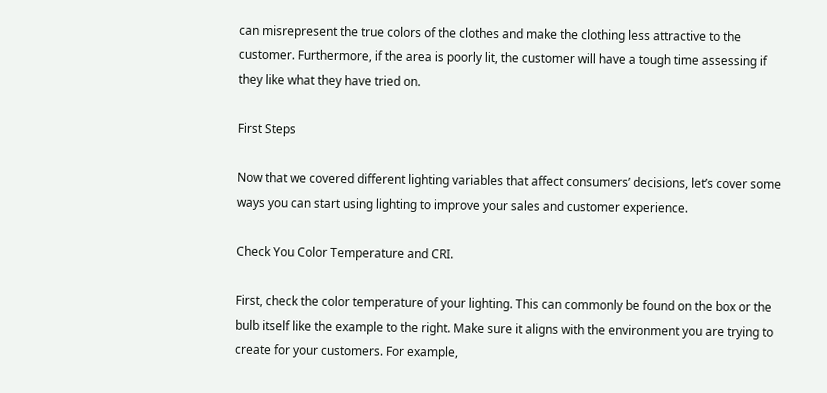can misrepresent the true colors of the clothes and make the clothing less attractive to the customer. Furthermore, if the area is poorly lit, the customer will have a tough time assessing if they like what they have tried on.

First Steps

Now that we covered different lighting variables that affect consumers’ decisions, let’s cover some ways you can start using lighting to improve your sales and customer experience.

Check You Color Temperature and CRI.

First, check the color temperature of your lighting. This can commonly be found on the box or the bulb itself like the example to the right. Make sure it aligns with the environment you are trying to create for your customers. For example,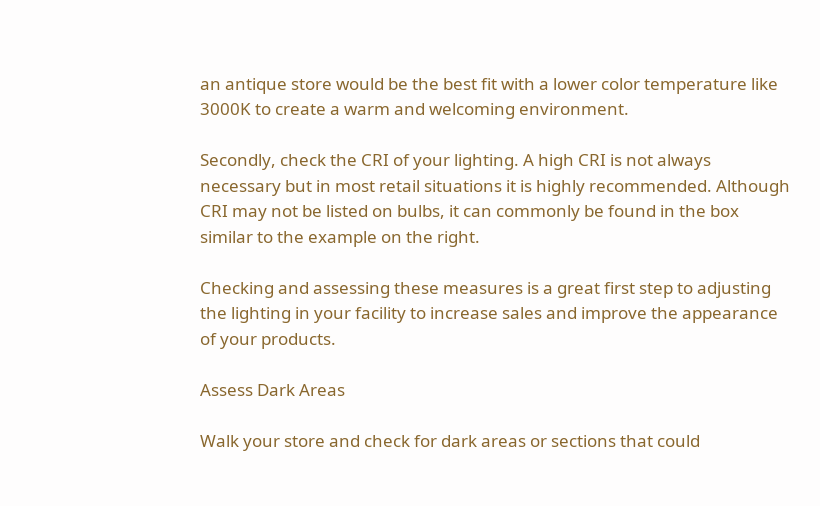an antique store would be the best fit with a lower color temperature like 3000K to create a warm and welcoming environment.

Secondly, check the CRI of your lighting. A high CRI is not always necessary but in most retail situations it is highly recommended. Although CRI may not be listed on bulbs, it can commonly be found in the box similar to the example on the right.

Checking and assessing these measures is a great first step to adjusting the lighting in your facility to increase sales and improve the appearance of your products.

Assess Dark Areas

Walk your store and check for dark areas or sections that could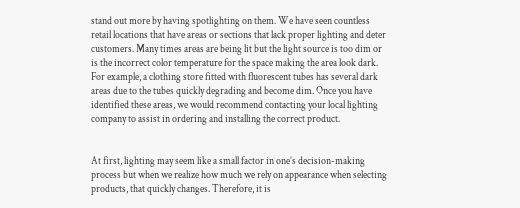stand out more by having spotlighting on them. We have seen countless retail locations that have areas or sections that lack proper lighting and deter customers. Many times areas are being lit but the light source is too dim or is the incorrect color temperature for the space making the area look dark. For example, a clothing store fitted with fluorescent tubes has several dark areas due to the tubes quickly degrading and become dim. Once you have identified these areas, we would recommend contacting your local lighting company to assist in ordering and installing the correct product.


At first, lighting may seem like a small factor in one’s decision-making process but when we realize how much we rely on appearance when selecting products, that quickly changes. Therefore, it is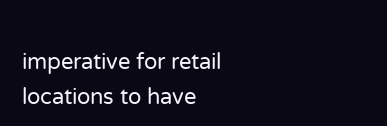imperative for retail locations to have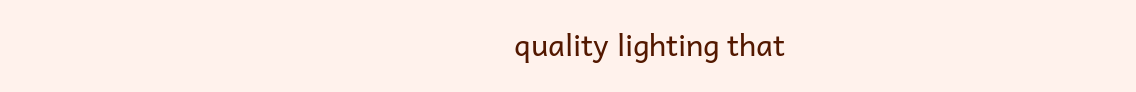quality lighting that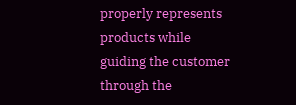properly represents products while guiding the customer through the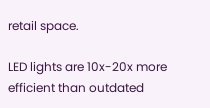retail space.

LED lights are 10x-20x more efficient than outdated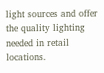light sources and offer the quality lighting needed in retail locations.